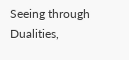Seeing through Dualities,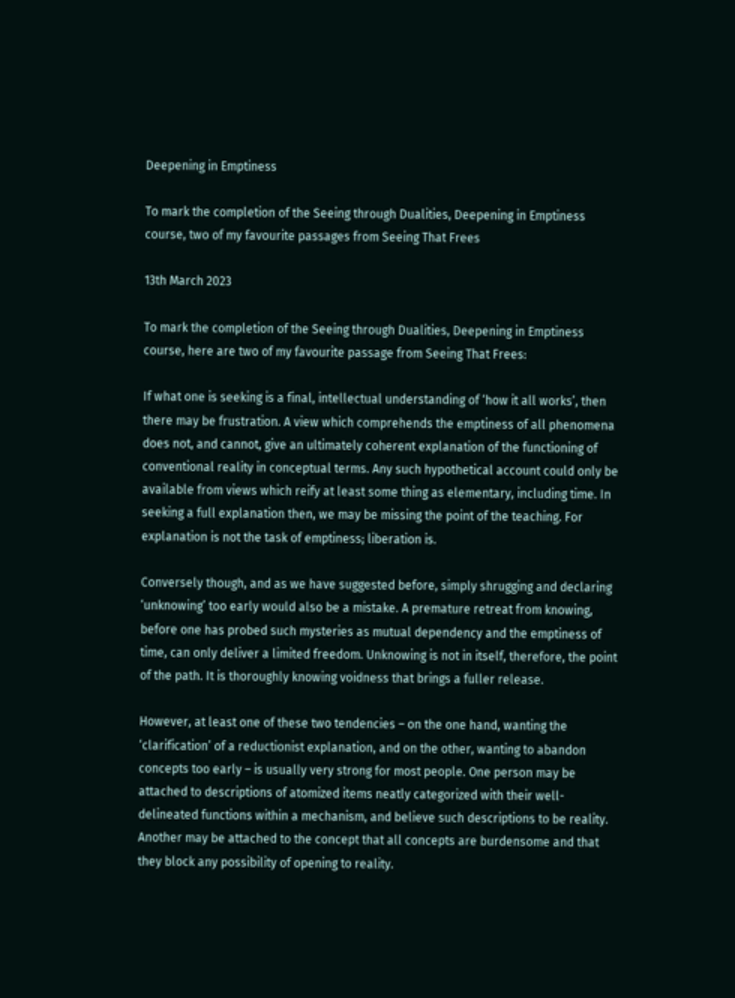Deepening in Emptiness

To mark the completion of the Seeing through Dualities, Deepening in Emptiness course, two of my favourite passages from Seeing That Frees

13th March 2023

To mark the completion of the Seeing through Dualities, Deepening in Emptiness course, here are two of my favourite passage from Seeing That Frees:

If what one is seeking is a final, intellectual understanding of ‘how it all works’, then there may be frustration. A view which comprehends the emptiness of all phenomena does not, and cannot, give an ultimately coherent explanation of the functioning of conventional reality in conceptual terms. Any such hypothetical account could only be available from views which reify at least some thing as elementary, including time. In seeking a full explanation then, we may be missing the point of the teaching. For explanation is not the task of emptiness; liberation is.

Conversely though, and as we have suggested before, simply shrugging and declaring ‘unknowing’ too early would also be a mistake. A premature retreat from knowing, before one has probed such mysteries as mutual dependency and the emptiness of time, can only deliver a limited freedom. Unknowing is not in itself, therefore, the point of the path. It is thoroughly knowing voidness that brings a fuller release.

However, at least one of these two tendencies – on the one hand, wanting the ‘clarification’ of a reductionist explanation, and on the other, wanting to abandon concepts too early – is usually very strong for most people. One person may be attached to descriptions of atomized items neatly categorized with their well-delineated functions within a mechanism, and believe such descriptions to be reality. Another may be attached to the concept that all concepts are burdensome and that they block any possibility of opening to reality.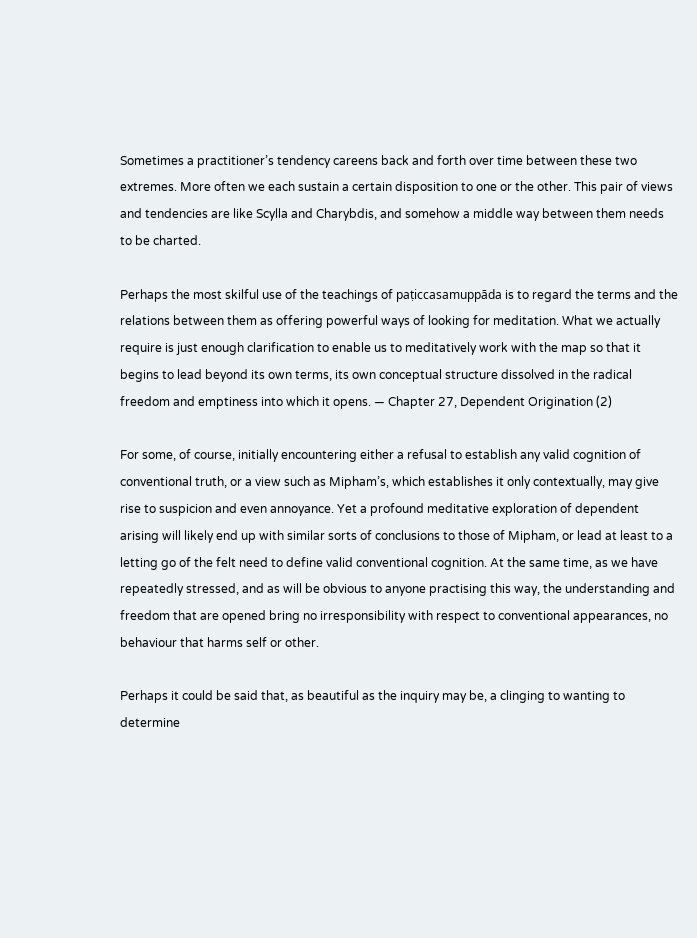Sometimes a practitioner’s tendency careens back and forth over time between these two extremes. More often we each sustain a certain disposition to one or the other. This pair of views and tendencies are like Scylla and Charybdis, and somehow a middle way between them needs to be charted.

Perhaps the most skilful use of the teachings of paṭiccasamuppāda is to regard the terms and the relations between them as offering powerful ways of looking for meditation. What we actually require is just enough clarification to enable us to meditatively work with the map so that it begins to lead beyond its own terms, its own conceptual structure dissolved in the radical freedom and emptiness into which it opens. — Chapter 27, Dependent Origination (2)

For some, of course, initially encountering either a refusal to establish any valid cognition of conventional truth, or a view such as Mipham’s, which establishes it only contextually, may give rise to suspicion and even annoyance. Yet a profound meditative exploration of dependent arising will likely end up with similar sorts of conclusions to those of Mipham, or lead at least to a letting go of the felt need to define valid conventional cognition. At the same time, as we have repeatedly stressed, and as will be obvious to anyone practising this way, the understanding and freedom that are opened bring no irresponsibility with respect to conventional appearances, no behaviour that harms self or other.

Perhaps it could be said that, as beautiful as the inquiry may be, a clinging to wanting to determine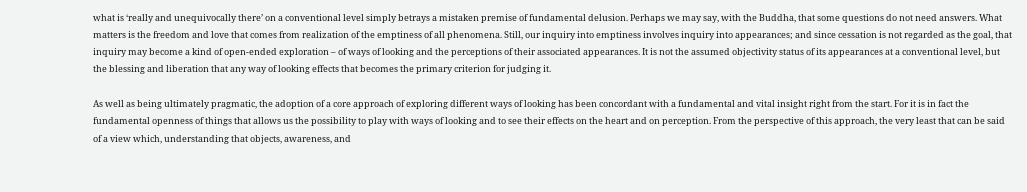what is ‘really and unequivocally there’ on a conventional level simply betrays a mistaken premise of fundamental delusion. Perhaps we may say, with the Buddha, that some questions do not need answers. What matters is the freedom and love that comes from realization of the emptiness of all phenomena. Still, our inquiry into emptiness involves inquiry into appearances; and since cessation is not regarded as the goal, that inquiry may become a kind of open-ended exploration – of ways of looking and the perceptions of their associated appearances. It is not the assumed objectivity status of its appearances at a conventional level, but the blessing and liberation that any way of looking effects that becomes the primary criterion for judging it.

As well as being ultimately pragmatic, the adoption of a core approach of exploring different ways of looking has been concordant with a fundamental and vital insight right from the start. For it is in fact the fundamental openness of things that allows us the possibility to play with ways of looking and to see their effects on the heart and on perception. From the perspective of this approach, the very least that can be said of a view which, understanding that objects, awareness, and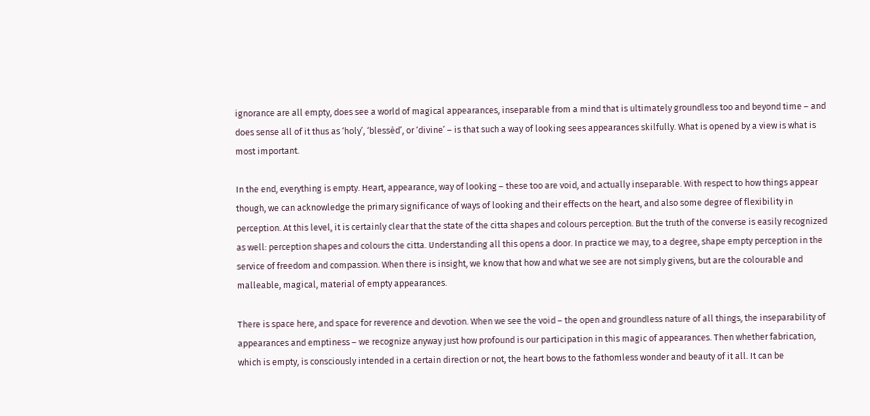ignorance are all empty, does see a world of magical appearances, inseparable from a mind that is ultimately groundless too and beyond time – and does sense all of it thus as ‘holy’, ‘blessèd’, or ‘divine’ – is that such a way of looking sees appearances skilfully. What is opened by a view is what is most important.

In the end, everything is empty. Heart, appearance, way of looking – these too are void, and actually inseparable. With respect to how things appear though, we can acknowledge the primary significance of ways of looking and their effects on the heart, and also some degree of flexibility in perception. At this level, it is certainly clear that the state of the citta shapes and colours perception. But the truth of the converse is easily recognized as well: perception shapes and colours the citta. Understanding all this opens a door. In practice we may, to a degree, shape empty perception in the service of freedom and compassion. When there is insight, we know that how and what we see are not simply givens, but are the colourable and malleable, magical, material of empty appearances.

There is space here, and space for reverence and devotion. When we see the void – the open and groundless nature of all things, the inseparability of appearances and emptiness – we recognize anyway just how profound is our participation in this magic of appearances. Then whether fabrication, which is empty, is consciously intended in a certain direction or not, the heart bows to the fathomless wonder and beauty of it all. It can be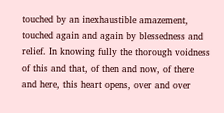touched by an inexhaustible amazement, touched again and again by blessedness and relief. In knowing fully the thorough voidness of this and that, of then and now, of there and here, this heart opens, over and over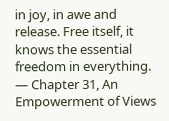in joy, in awe and release. Free itself, it knows the essential freedom in everything. — Chapter 31, An Empowerment of Views